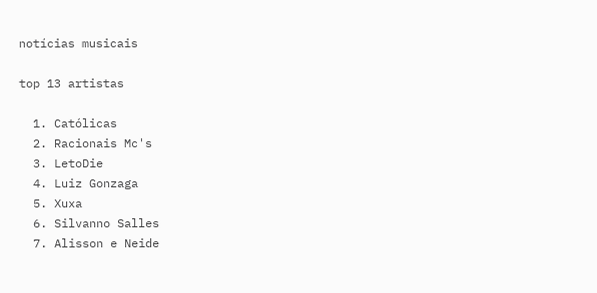notícias musicais

top 13 artistas

  1. Católicas
  2. Racionais Mc's
  3. LetoDie
  4. Luiz Gonzaga
  5. Xuxa
  6. Silvanno Salles
  7. Alisson e Neide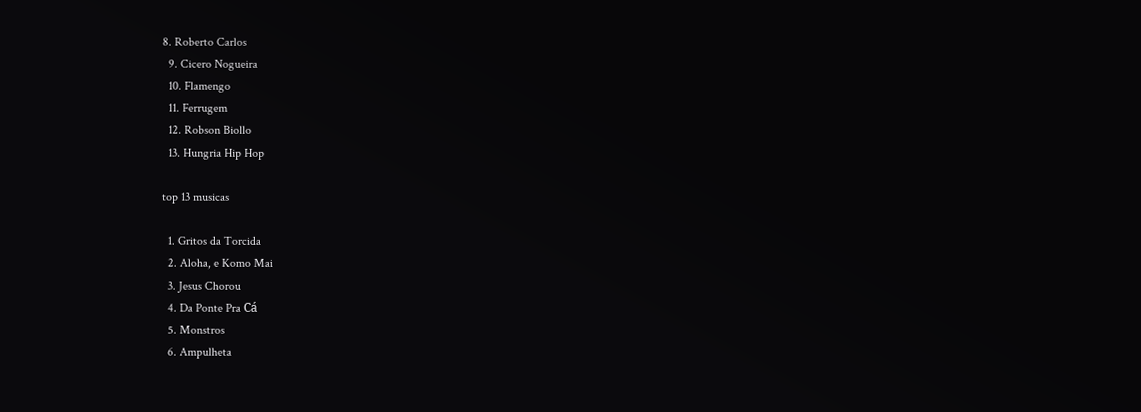8. Roberto Carlos
  9. Cicero Nogueira
  10. Flamengo
  11. Ferrugem
  12. Robson Biollo
  13. Hungria Hip Hop

top 13 musicas

  1. Gritos da Torcida
  2. Aloha, e Komo Mai
  3. Jesus Chorou
  4. Da Ponte Pra Cá
  5. Monstros
  6. Ampulheta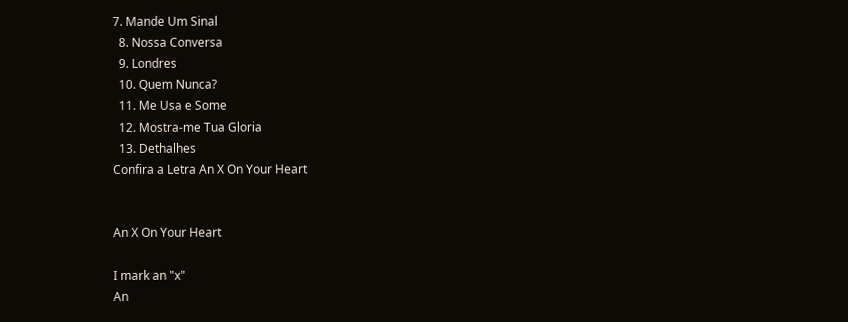7. Mande Um Sinal
  8. Nossa Conversa
  9. Londres
  10. Quem Nunca?
  11. Me Usa e Some
  12. Mostra-me Tua Gloria
  13. Dethalhes
Confira a Letra An X On Your Heart


An X On Your Heart

I mark an "x"
An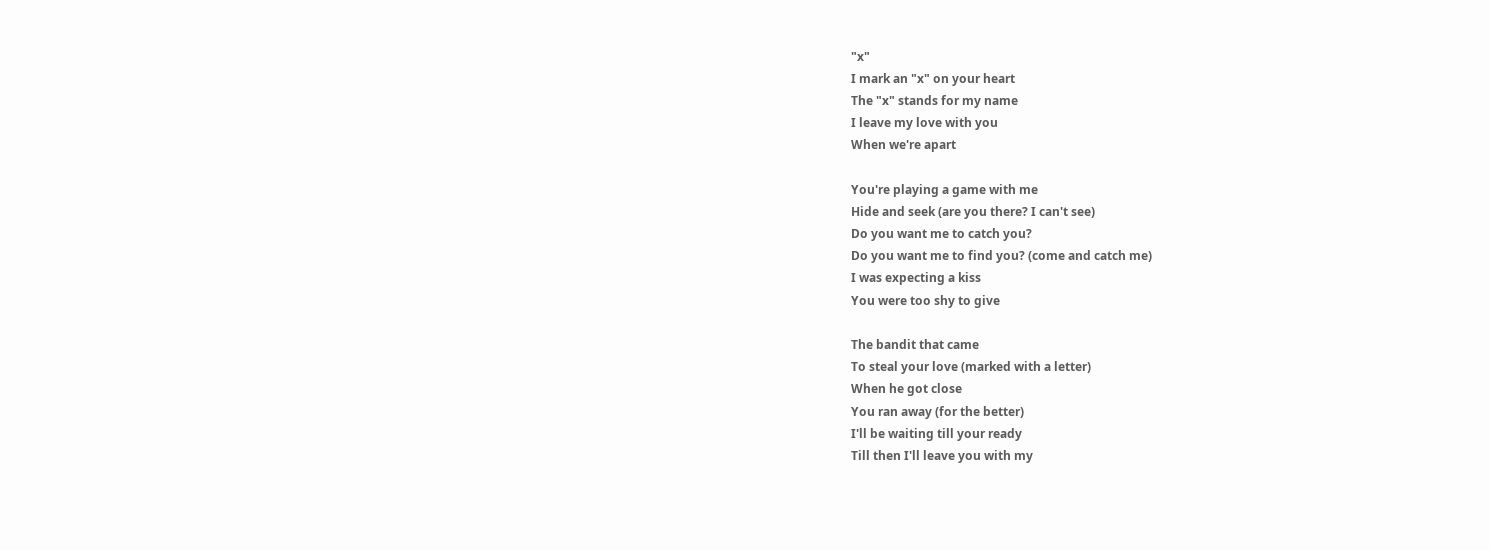"x"
I mark an "x" on your heart
The "x" stands for my name
I leave my love with you
When we're apart

You're playing a game with me
Hide and seek (are you there? I can't see)
Do you want me to catch you?
Do you want me to find you? (come and catch me)
I was expecting a kiss
You were too shy to give

The bandit that came
To steal your love (marked with a letter)
When he got close
You ran away (for the better)
I'll be waiting till your ready
Till then I'll leave you with my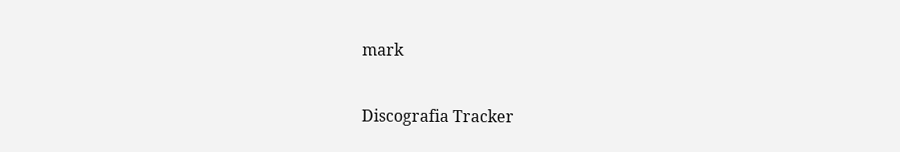mark

Discografia Tracker